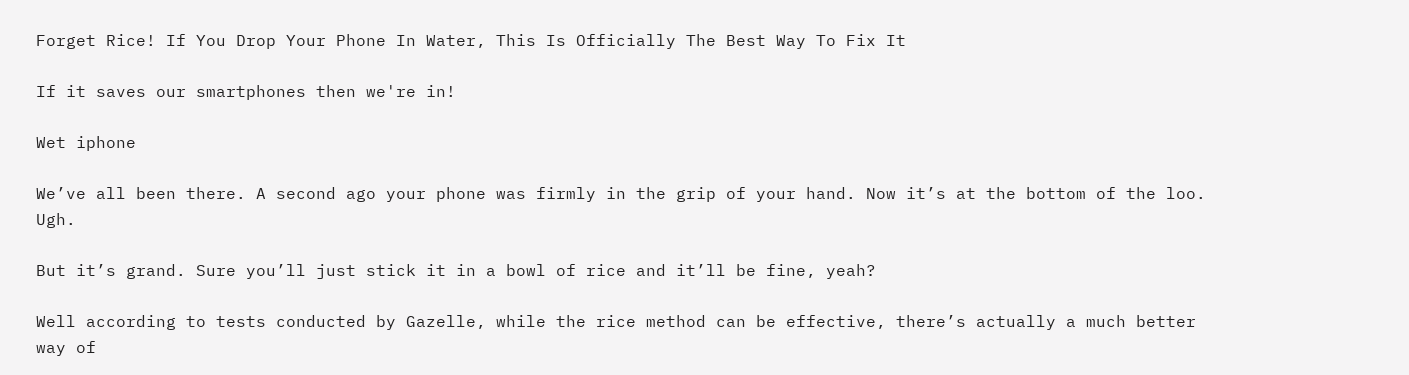Forget Rice! If You Drop Your Phone In Water, This Is Officially The Best Way To Fix It

If it saves our smartphones then we're in!

Wet iphone

We’ve all been there. A second ago your phone was firmly in the grip of your hand. Now it’s at the bottom of the loo. Ugh.

But it’s grand. Sure you’ll just stick it in a bowl of rice and it’ll be fine, yeah?

Well according to tests conducted by Gazelle, while the rice method can be effective, there’s actually a much better way of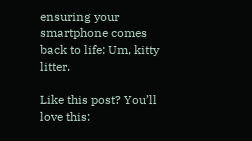ensuring your smartphone comes back to life: Um, kitty litter.

Like this post? You’ll love this: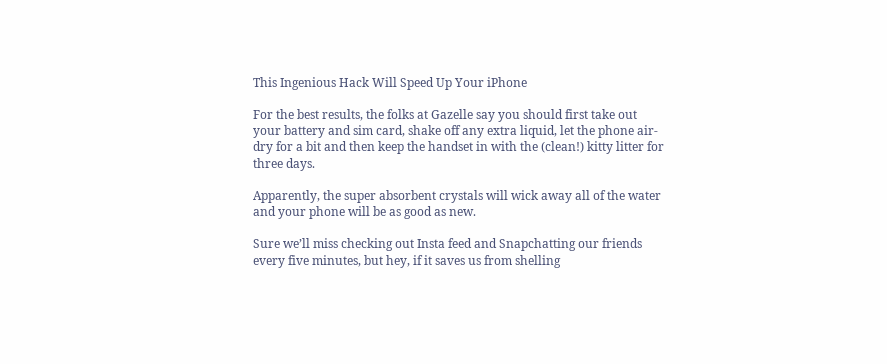This Ingenious Hack Will Speed Up Your iPhone

For the best results, the folks at Gazelle say you should first take out your battery and sim card, shake off any extra liquid, let the phone air-dry for a bit and then keep the handset in with the (clean!) kitty litter for three days.

Apparently, the super absorbent crystals will wick away all of the water and your phone will be as good as new.

Sure we’ll miss checking out Insta feed and Snapchatting our friends every five minutes, but hey, if it saves us from shelling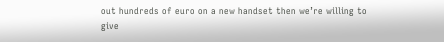out hundreds of euro on a new handset then we’re willing to give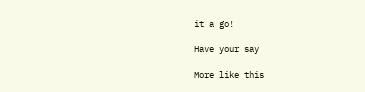it a go!

Have your say

More like this